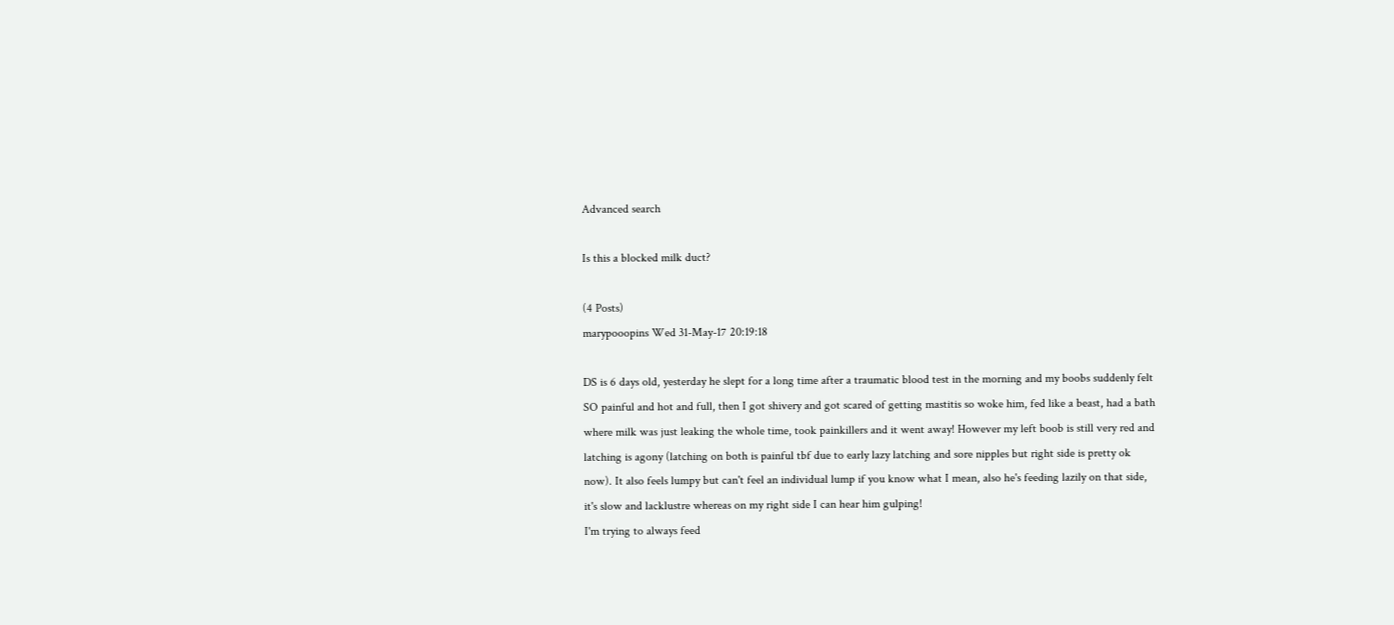Advanced search

Is this a blocked milk duct?

(4 Posts)
marypooopins Wed 31-May-17 20:19:18

DS is 6 days old, yesterday he slept for a long time after a traumatic blood test in the morning and my boobs suddenly felt SO painful and hot and full, then I got shivery and got scared of getting mastitis so woke him, fed like a beast, had a bath where milk was just leaking the whole time, took painkillers and it went away! However my left boob is still very red and latching is agony (latching on both is painful tbf due to early lazy latching and sore nipples but right side is pretty ok now). It also feels lumpy but can't feel an individual lump if you know what I mean, also he's feeding lazily on that side, it's slow and lacklustre whereas on my right side I can hear him gulping!
I'm trying to always feed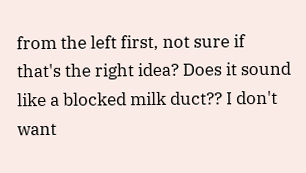from the left first, not sure if that's the right idea? Does it sound like a blocked milk duct?? I don't want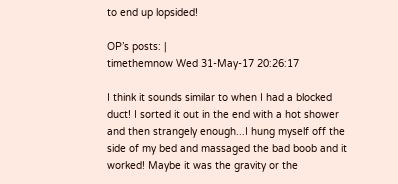to end up lopsided!

OP’s posts: |
timethemnow Wed 31-May-17 20:26:17

I think it sounds similar to when I had a blocked duct! I sorted it out in the end with a hot shower and then strangely enough...I hung myself off the side of my bed and massaged the bad boob and it worked! Maybe it was the gravity or the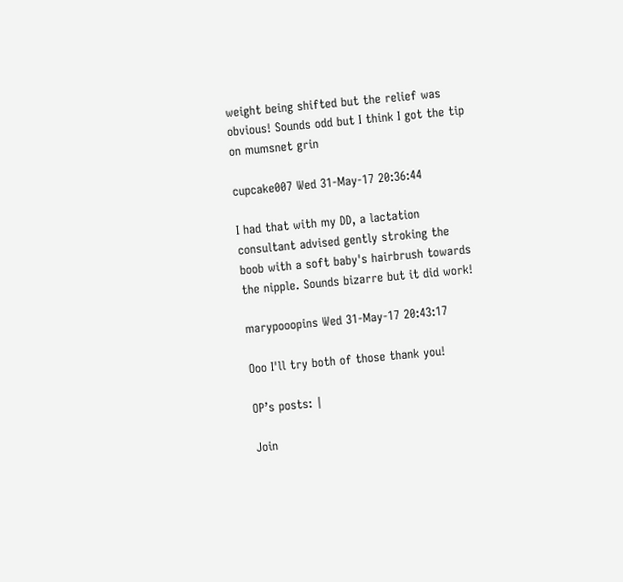weight being shifted but the relief was obvious! Sounds odd but I think I got the tip on mumsnet grin

cupcake007 Wed 31-May-17 20:36:44

I had that with my DD, a lactation consultant advised gently stroking the boob with a soft baby's hairbrush towards the nipple. Sounds bizarre but it did work!

marypooopins Wed 31-May-17 20:43:17

Ooo I'll try both of those thank you!

OP’s posts: |

Join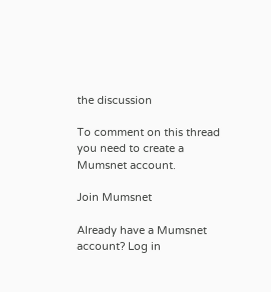the discussion

To comment on this thread you need to create a Mumsnet account.

Join Mumsnet

Already have a Mumsnet account? Log in